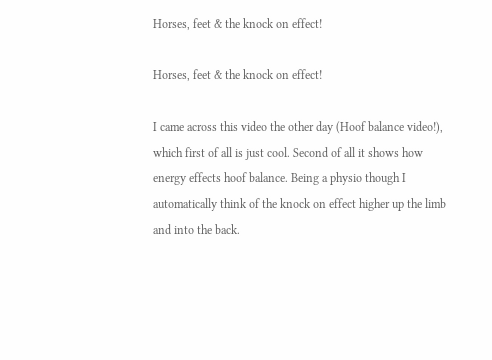Horses, feet & the knock on effect!

Horses, feet & the knock on effect!

I came across this video the other day (Hoof balance video!), which first of all is just cool. Second of all it shows how energy effects hoof balance. Being a physio though I automatically think of the knock on effect higher up the limb and into the back.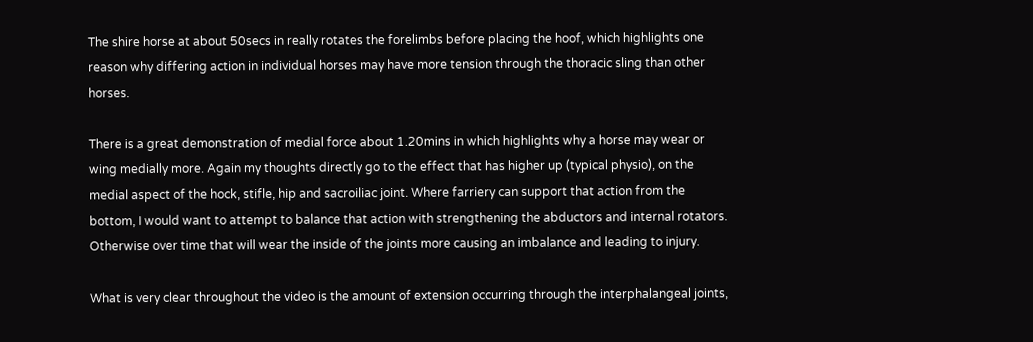The shire horse at about 50secs in really rotates the forelimbs before placing the hoof, which highlights one reason why differing action in individual horses may have more tension through the thoracic sling than other horses.

There is a great demonstration of medial force about 1.20mins in which highlights why a horse may wear or wing medially more. Again my thoughts directly go to the effect that has higher up (typical physio), on the medial aspect of the hock, stifle, hip and sacroiliac joint. Where farriery can support that action from the bottom, I would want to attempt to balance that action with strengthening the abductors and internal rotators. Otherwise over time that will wear the inside of the joints more causing an imbalance and leading to injury.

What is very clear throughout the video is the amount of extension occurring through the interphalangeal joints,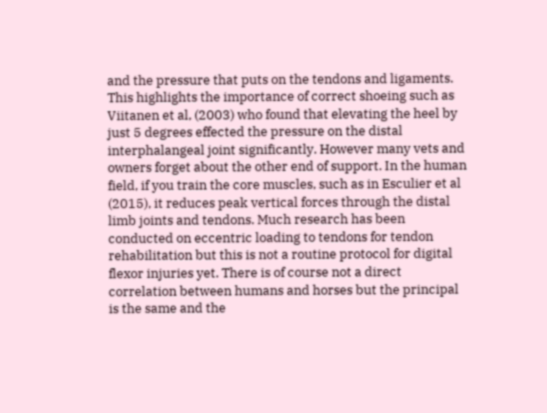and the pressure that puts on the tendons and ligaments. This highlights the importance of correct shoeing such as Viitanen et al, (2003) who found that elevating the heel by just 5 degrees effected the pressure on the distal interphalangeal joint significantly. However many vets and owners forget about the other end of support. In the human field, if you train the core muscles, such as in Esculier et al (2015), it reduces peak vertical forces through the distal limb joints and tendons. Much research has been conducted on eccentric loading to tendons for tendon rehabilitation but this is not a routine protocol for digital flexor injuries yet. There is of course not a direct correlation between humans and horses but the principal is the same and the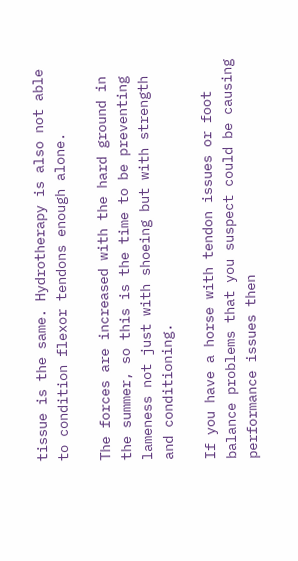tissue is the same. Hydrotherapy is also not able to condition flexor tendons enough alone.

The forces are increased with the hard ground in the summer, so this is the time to be preventing lameness not just with shoeing but with strength and conditioning.

If you have a horse with tendon issues or foot balance problems that you suspect could be causing performance issues then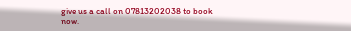give us a call on 07813202038 to book now.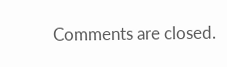Comments are closed.